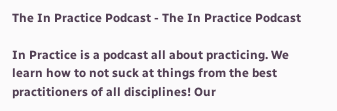The In Practice Podcast - The In Practice Podcast

In Practice is a podcast all about practicing. We learn how to not suck at things from the best practitioners of all disciplines! Our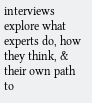interviews explore what experts do, how they think, & their own path to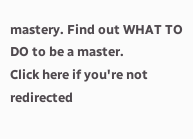mastery. Find out WHAT TO DO to be a master.
Click here if you're not redirected